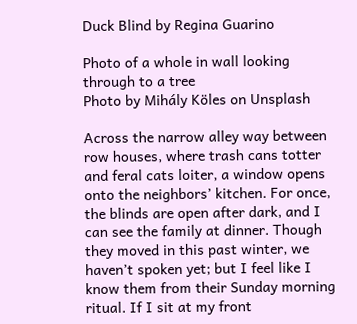Duck Blind by Regina Guarino

Photo of a whole in wall looking through to a tree
Photo by Mihály Köles on Unsplash

Across the narrow alley way between row houses, where trash cans totter and feral cats loiter, a window opens onto the neighbors’ kitchen. For once, the blinds are open after dark, and I can see the family at dinner. Though they moved in this past winter, we haven’t spoken yet; but I feel like I know them from their Sunday morning ritual. If I sit at my front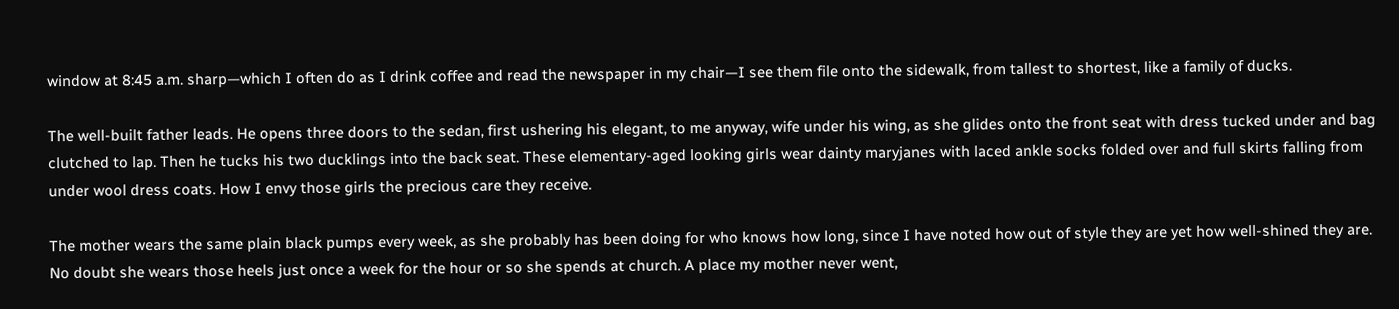window at 8:45 a.m. sharp—which I often do as I drink coffee and read the newspaper in my chair—I see them file onto the sidewalk, from tallest to shortest, like a family of ducks.

The well-built father leads. He opens three doors to the sedan, first ushering his elegant, to me anyway, wife under his wing, as she glides onto the front seat with dress tucked under and bag clutched to lap. Then he tucks his two ducklings into the back seat. These elementary-aged looking girls wear dainty maryjanes with laced ankle socks folded over and full skirts falling from under wool dress coats. How I envy those girls the precious care they receive.

The mother wears the same plain black pumps every week, as she probably has been doing for who knows how long, since I have noted how out of style they are yet how well-shined they are. No doubt she wears those heels just once a week for the hour or so she spends at church. A place my mother never went,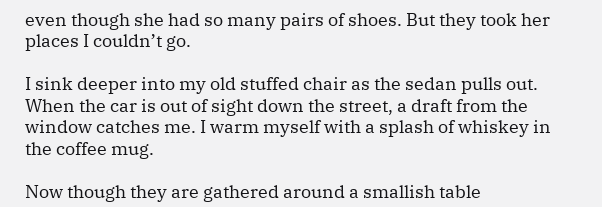even though she had so many pairs of shoes. But they took her places I couldn’t go.

I sink deeper into my old stuffed chair as the sedan pulls out. When the car is out of sight down the street, a draft from the window catches me. I warm myself with a splash of whiskey in the coffee mug.

Now though they are gathered around a smallish table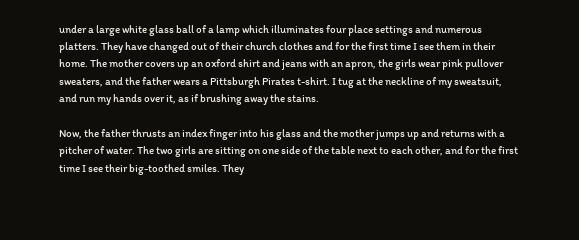under a large white glass ball of a lamp which illuminates four place settings and numerous platters. They have changed out of their church clothes and for the first time I see them in their home. The mother covers up an oxford shirt and jeans with an apron, the girls wear pink pullover sweaters, and the father wears a Pittsburgh Pirates t-shirt. I tug at the neckline of my sweatsuit, and run my hands over it, as if brushing away the stains.

Now, the father thrusts an index finger into his glass and the mother jumps up and returns with a pitcher of water. The two girls are sitting on one side of the table next to each other, and for the first time I see their big-toothed smiles. They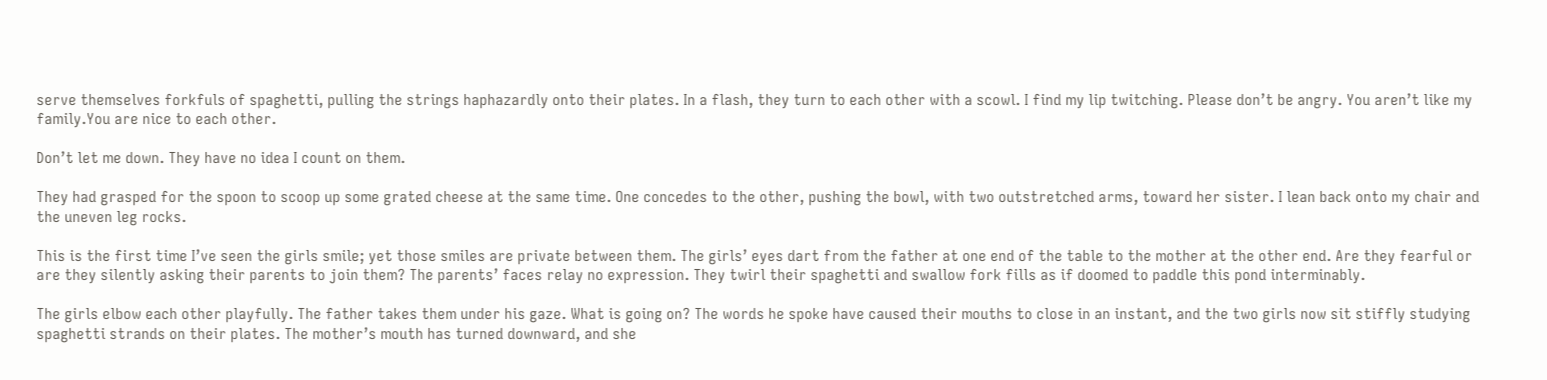serve themselves forkfuls of spaghetti, pulling the strings haphazardly onto their plates. In a flash, they turn to each other with a scowl. I find my lip twitching. Please don’t be angry. You aren’t like my family.You are nice to each other.

Don’t let me down. They have no idea I count on them.

They had grasped for the spoon to scoop up some grated cheese at the same time. One concedes to the other, pushing the bowl, with two outstretched arms, toward her sister. I lean back onto my chair and the uneven leg rocks.

This is the first time I’ve seen the girls smile; yet those smiles are private between them. The girls’ eyes dart from the father at one end of the table to the mother at the other end. Are they fearful or are they silently asking their parents to join them? The parents’ faces relay no expression. They twirl their spaghetti and swallow fork fills as if doomed to paddle this pond interminably.

The girls elbow each other playfully. The father takes them under his gaze. What is going on? The words he spoke have caused their mouths to close in an instant, and the two girls now sit stiffly studying spaghetti strands on their plates. The mother’s mouth has turned downward, and she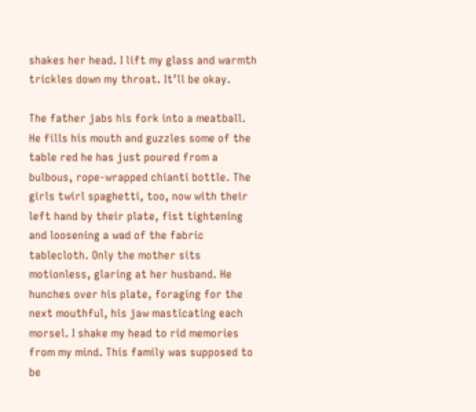shakes her head. I lift my glass and warmth trickles down my throat. It’ll be okay.

The father jabs his fork into a meatball. He fills his mouth and guzzles some of the table red he has just poured from a bulbous, rope-wrapped chianti bottle. The girls twirl spaghetti, too, now with their left hand by their plate, fist tightening and loosening a wad of the fabric tablecloth. Only the mother sits motionless, glaring at her husband. He hunches over his plate, foraging for the next mouthful, his jaw masticating each morsel. I shake my head to rid memories from my mind. This family was supposed to be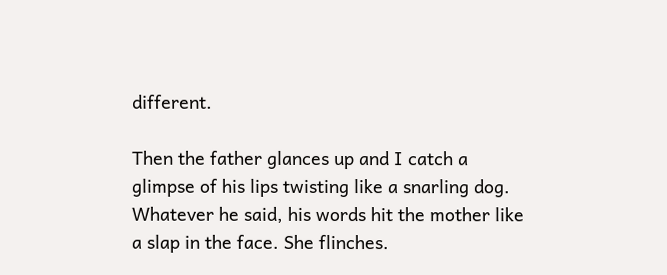different.

Then the father glances up and I catch a glimpse of his lips twisting like a snarling dog. Whatever he said, his words hit the mother like a slap in the face. She flinches.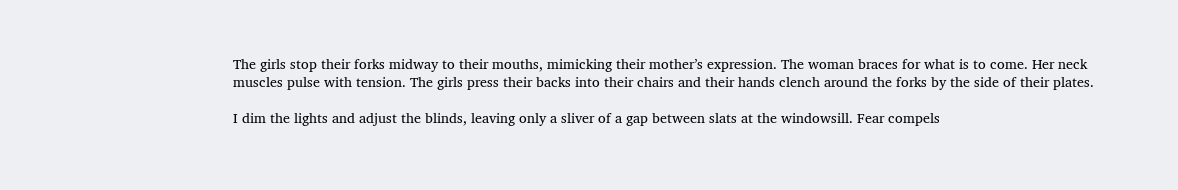The girls stop their forks midway to their mouths, mimicking their mother’s expression. The woman braces for what is to come. Her neck muscles pulse with tension. The girls press their backs into their chairs and their hands clench around the forks by the side of their plates.

I dim the lights and adjust the blinds, leaving only a sliver of a gap between slats at the windowsill. Fear compels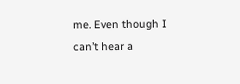me. Even though I can’t hear a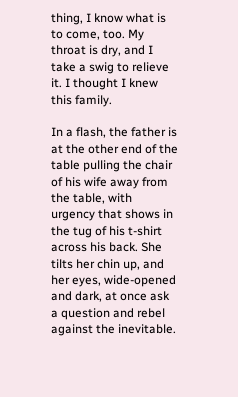thing, I know what is to come, too. My throat is dry, and I take a swig to relieve it. I thought I knew this family.

In a flash, the father is at the other end of the table pulling the chair of his wife away from the table, with urgency that shows in the tug of his t-shirt across his back. She tilts her chin up, and her eyes, wide-opened and dark, at once ask a question and rebel against the inevitable.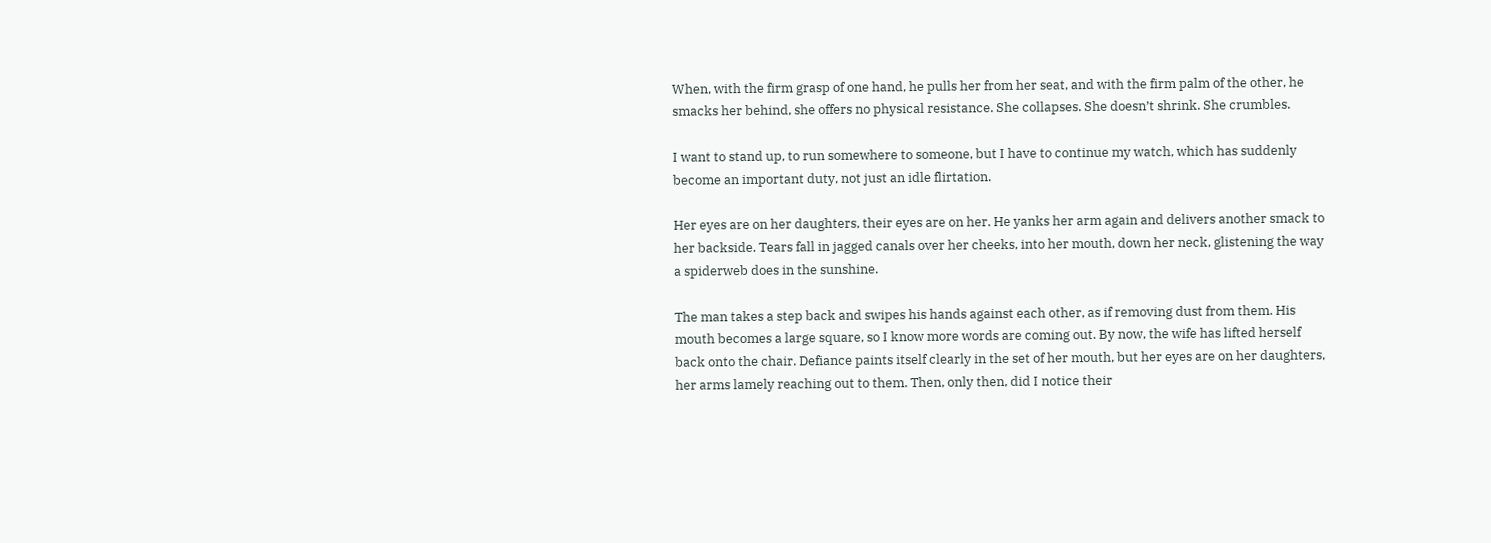When, with the firm grasp of one hand, he pulls her from her seat, and with the firm palm of the other, he smacks her behind, she offers no physical resistance. She collapses. She doesn’t shrink. She crumbles.

I want to stand up, to run somewhere to someone, but I have to continue my watch, which has suddenly become an important duty, not just an idle flirtation.

Her eyes are on her daughters, their eyes are on her. He yanks her arm again and delivers another smack to her backside. Tears fall in jagged canals over her cheeks, into her mouth, down her neck, glistening the way a spiderweb does in the sunshine.

The man takes a step back and swipes his hands against each other, as if removing dust from them. His mouth becomes a large square, so I know more words are coming out. By now, the wife has lifted herself back onto the chair. Defiance paints itself clearly in the set of her mouth, but her eyes are on her daughters, her arms lamely reaching out to them. Then, only then, did I notice their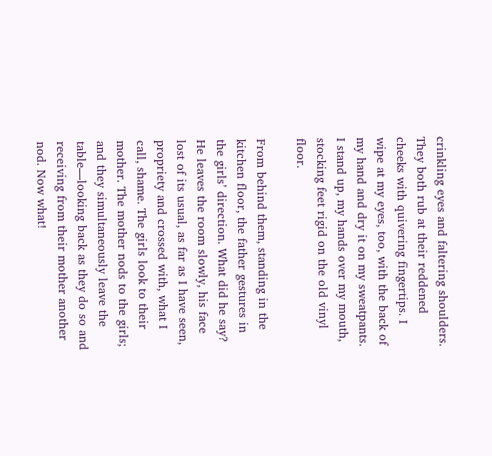crinkling eyes and faltering shoulders. They both rub at their reddened cheeks with quivering fingertips. I wipe at my eyes, too, with the back of my hand and dry it on my sweatpants. I stand up, my hands over my mouth, stocking feet rigid on the old vinyl floor.

From behind them, standing in the kitchen floor, the father gestures in the girls’ direction. What did he say? He leaves the room slowly, his face lost of its usual, as far as I have seen, propriety and crossed with, what I call, shame. The girls look to their mother. The mother nods to the girls; and they simultaneously leave the table—looking back as they do so and receiving from their mother another nod. Now what!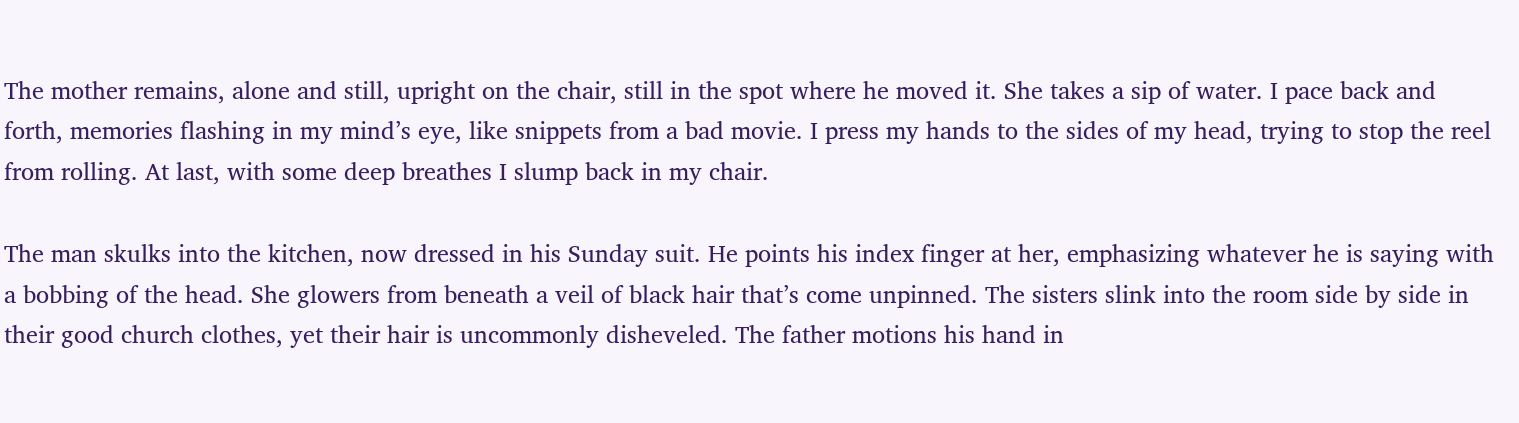The mother remains, alone and still, upright on the chair, still in the spot where he moved it. She takes a sip of water. I pace back and forth, memories flashing in my mind’s eye, like snippets from a bad movie. I press my hands to the sides of my head, trying to stop the reel from rolling. At last, with some deep breathes I slump back in my chair.

The man skulks into the kitchen, now dressed in his Sunday suit. He points his index finger at her, emphasizing whatever he is saying with a bobbing of the head. She glowers from beneath a veil of black hair that’s come unpinned. The sisters slink into the room side by side in their good church clothes, yet their hair is uncommonly disheveled. The father motions his hand in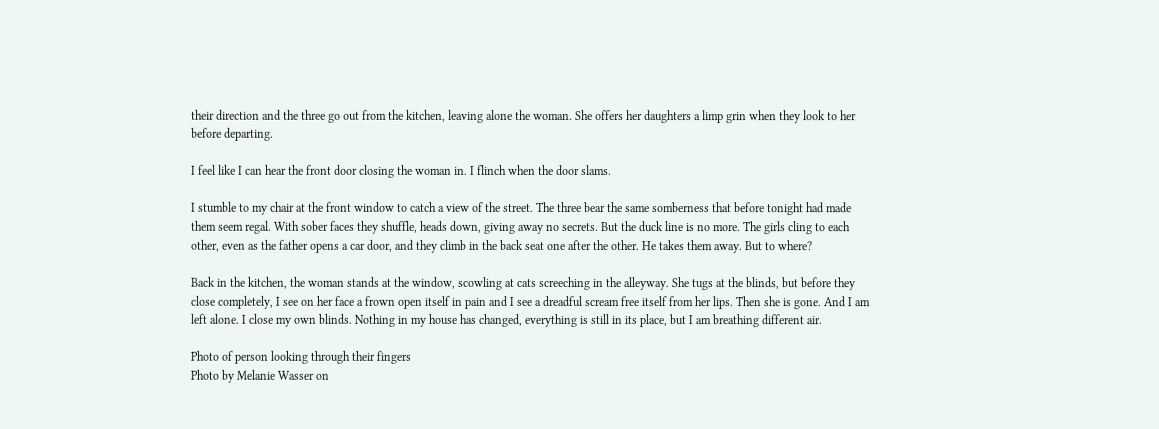their direction and the three go out from the kitchen, leaving alone the woman. She offers her daughters a limp grin when they look to her before departing.

I feel like I can hear the front door closing the woman in. I flinch when the door slams.

I stumble to my chair at the front window to catch a view of the street. The three bear the same somberness that before tonight had made them seem regal. With sober faces they shuffle, heads down, giving away no secrets. But the duck line is no more. The girls cling to each other, even as the father opens a car door, and they climb in the back seat one after the other. He takes them away. But to where?

Back in the kitchen, the woman stands at the window, scowling at cats screeching in the alleyway. She tugs at the blinds, but before they close completely, I see on her face a frown open itself in pain and I see a dreadful scream free itself from her lips. Then she is gone. And I am left alone. I close my own blinds. Nothing in my house has changed, everything is still in its place, but I am breathing different air.

Photo of person looking through their fingers
Photo by Melanie Wasser on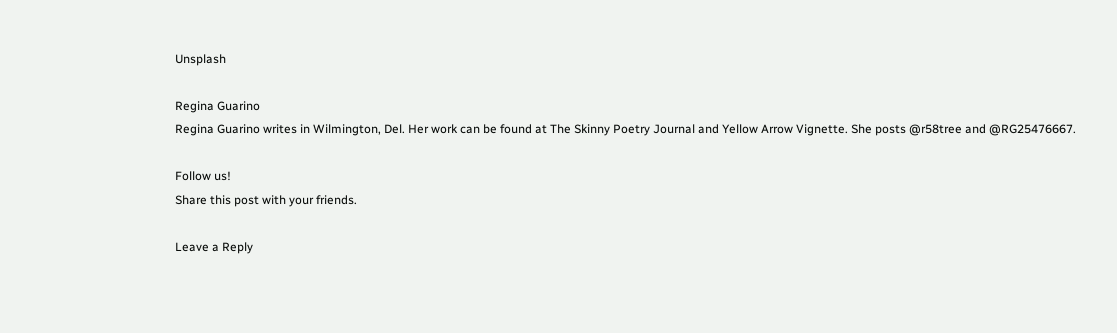Unsplash

Regina Guarino
Regina Guarino writes in Wilmington, Del. Her work can be found at The Skinny Poetry Journal and Yellow Arrow Vignette. She posts @r58tree and @RG25476667.

Follow us!
Share this post with your friends.

Leave a Reply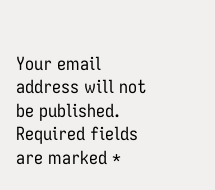Your email address will not be published. Required fields are marked *